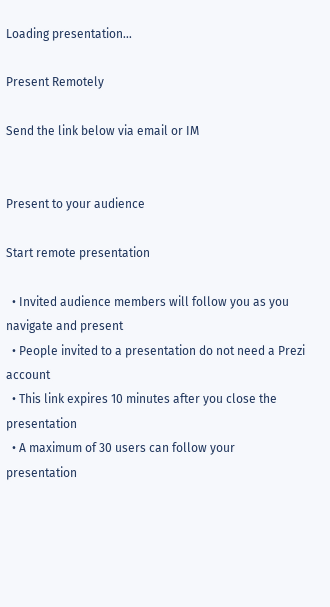Loading presentation...

Present Remotely

Send the link below via email or IM


Present to your audience

Start remote presentation

  • Invited audience members will follow you as you navigate and present
  • People invited to a presentation do not need a Prezi account
  • This link expires 10 minutes after you close the presentation
  • A maximum of 30 users can follow your presentation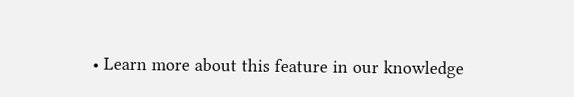• Learn more about this feature in our knowledge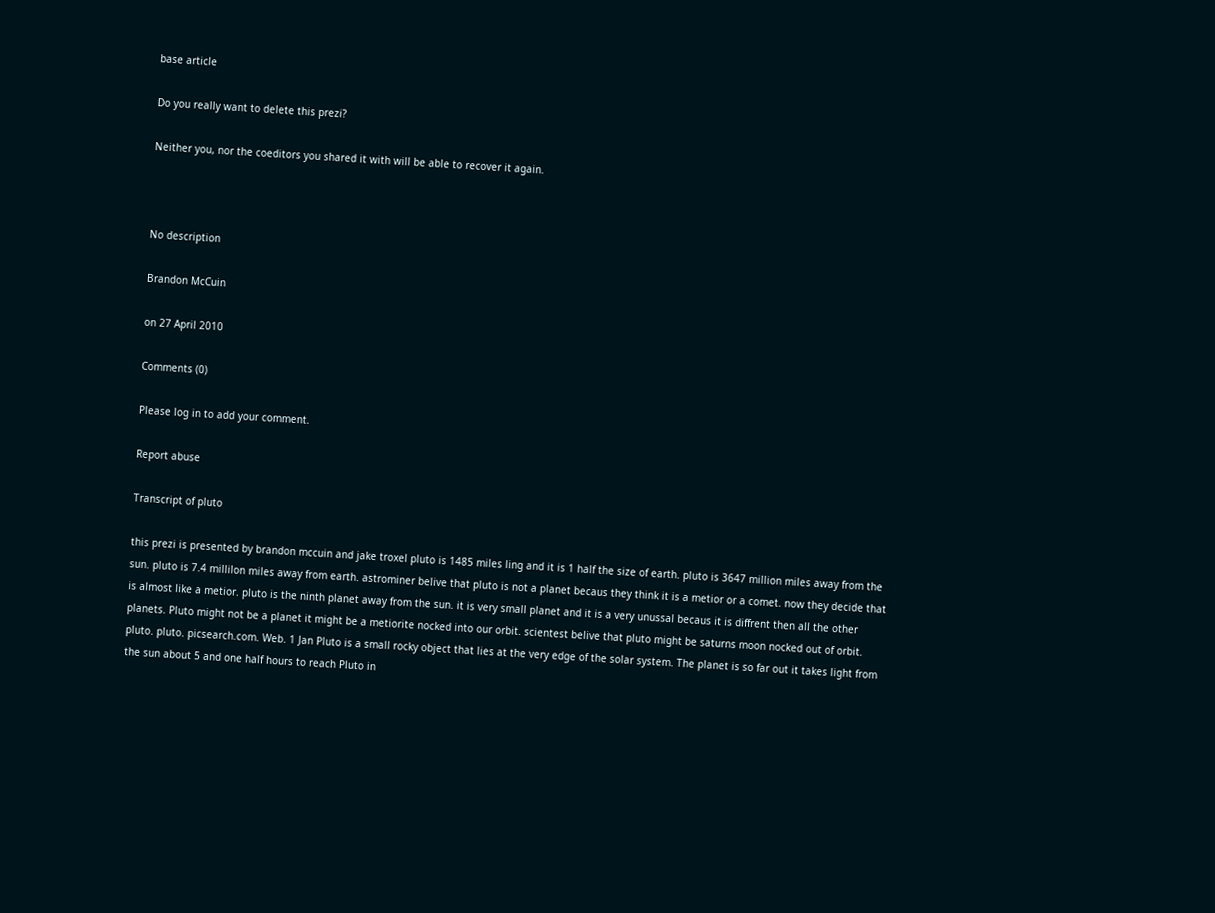base article

Do you really want to delete this prezi?

Neither you, nor the coeditors you shared it with will be able to recover it again.



No description

Brandon McCuin

on 27 April 2010

Comments (0)

Please log in to add your comment.

Report abuse

Transcript of pluto

this prezi is presented by brandon mccuin and jake troxel pluto is 1485 miles ling and it is 1 half the size of earth. pluto is 3647 million miles away from the sun. pluto is 7.4 millilon miles away from earth. astrominer belive that pluto is not a planet becaus they think it is a metior or a comet. now they decide that is almost like a metior. pluto is the ninth planet away from the sun. it is very small planet and it is a very unussal becaus it is diffrent then all the other planets. Pluto might not be a planet it might be a metiorite nocked into our orbit. scientest belive that pluto might be saturns moon nocked out of orbit. pluto. pluto. picsearch.com. Web. 1 Jan Pluto is a small rocky object that lies at the very edge of the solar system. The planet is so far out it takes light from the sun about 5 and one half hours to reach Pluto in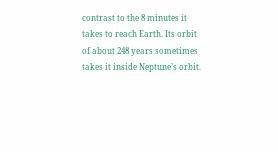contrast to the 8 minutes it takes to reach Earth. Its orbit of about 248 years sometimes takes it inside Neptune’s orbit.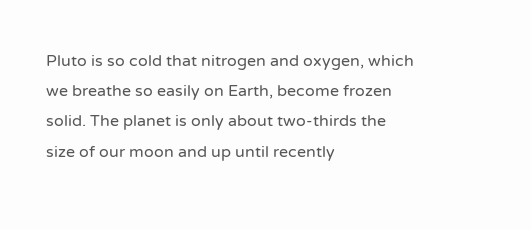Pluto is so cold that nitrogen and oxygen, which we breathe so easily on Earth, become frozen solid. The planet is only about two-thirds the size of our moon and up until recently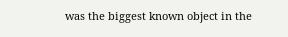was the biggest known object in the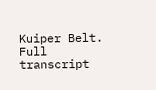Kuiper Belt.
Full transcript